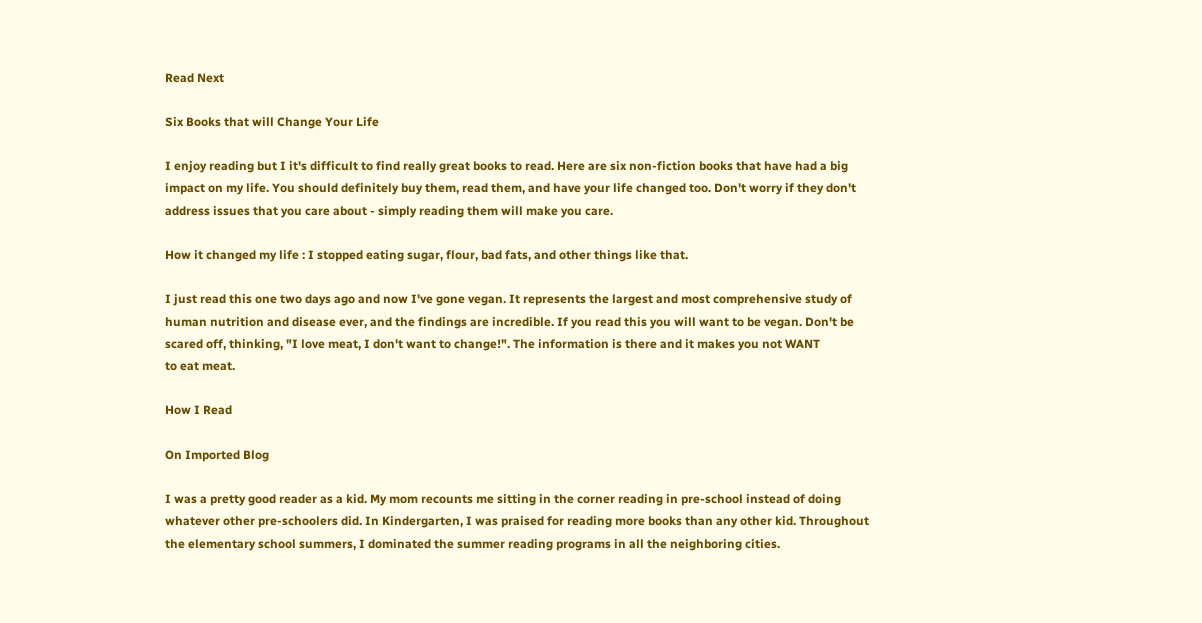Read Next

Six Books that will Change Your Life

I enjoy reading but I it's difficult to find really great books to read. Here are six non-fiction books that have had a big impact on my life. You should definitely buy them, read them, and have your life changed too. Don't worry if they don't address issues that you care about - simply reading them will make you care.

How it changed my life : I stopped eating sugar, flour, bad fats, and other things like that.

I just read this one two days ago and now I've gone vegan. It represents the largest and most comprehensive study of human nutrition and disease ever, and the findings are incredible. If you read this you will want to be vegan. Don't be scared off, thinking, "I love meat, I don't want to change!". The information is there and it makes you not WANT
to eat meat.

How I Read

On Imported Blog

I was a pretty good reader as a kid. My mom recounts me sitting in the corner reading in pre-school instead of doing whatever other pre-schoolers did. In Kindergarten, I was praised for reading more books than any other kid. Throughout the elementary school summers, I dominated the summer reading programs in all the neighboring cities.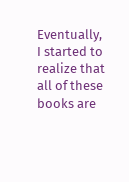Eventually, I started to realize that all of these books are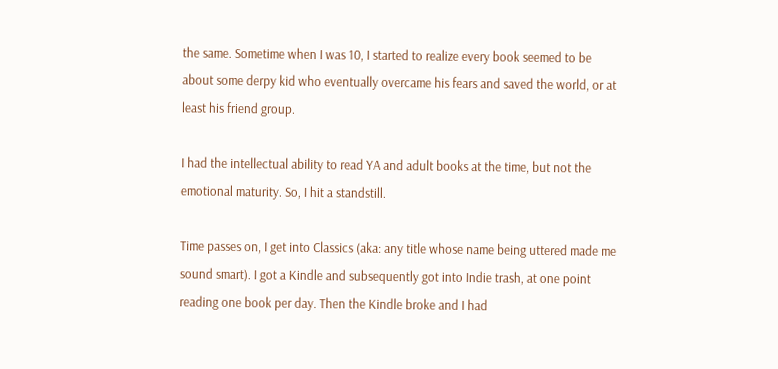the same. Sometime when I was 10, I started to realize every book seemed to be about some derpy kid who eventually overcame his fears and saved the world, or at least his friend group.

I had the intellectual ability to read YA and adult books at the time, but not the emotional maturity. So, I hit a standstill.

Time passes on, I get into Classics (aka: any title whose name being uttered made me sound smart). I got a Kindle and subsequently got into Indie trash, at one point reading one book per day. Then the Kindle broke and I had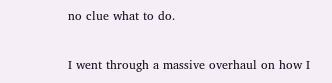no clue what to do.

I went through a massive overhaul on how I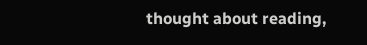thought about reading,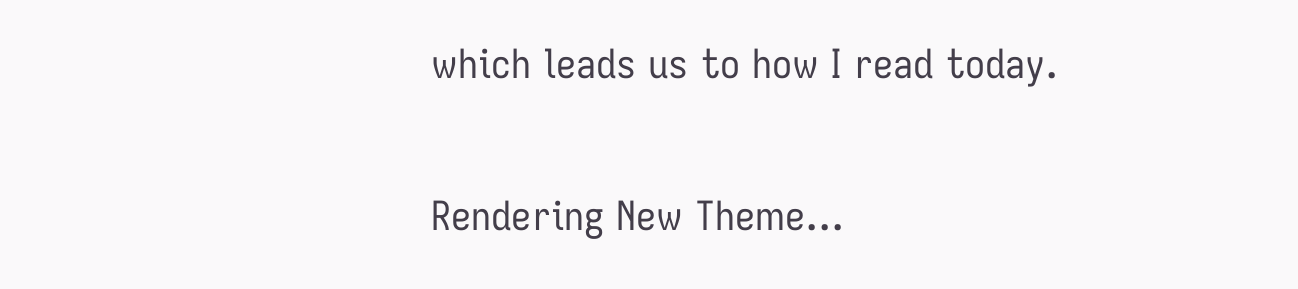which leads us to how I read today.

Rendering New Theme...